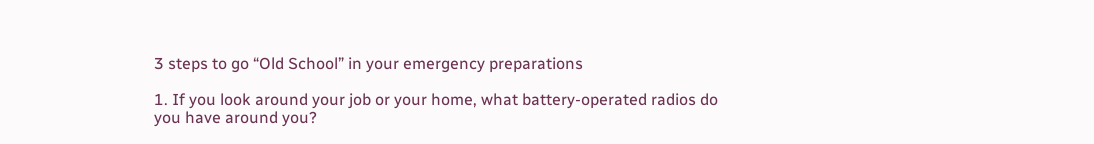3 steps to go “Old School” in your emergency preparations

1. If you look around your job or your home, what battery-operated radios do you have around you?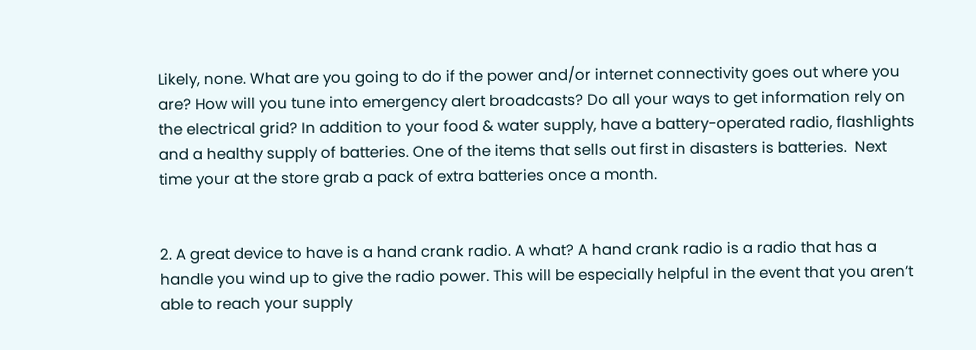Likely, none. What are you going to do if the power and/or internet connectivity goes out where you are? How will you tune into emergency alert broadcasts? Do all your ways to get information rely on the electrical grid? In addition to your food & water supply, have a battery-operated radio, flashlights and a healthy supply of batteries. One of the items that sells out first in disasters is batteries.  Next time your at the store grab a pack of extra batteries once a month.


2. A great device to have is a hand crank radio. A what? A hand crank radio is a radio that has a handle you wind up to give the radio power. This will be especially helpful in the event that you aren’t able to reach your supply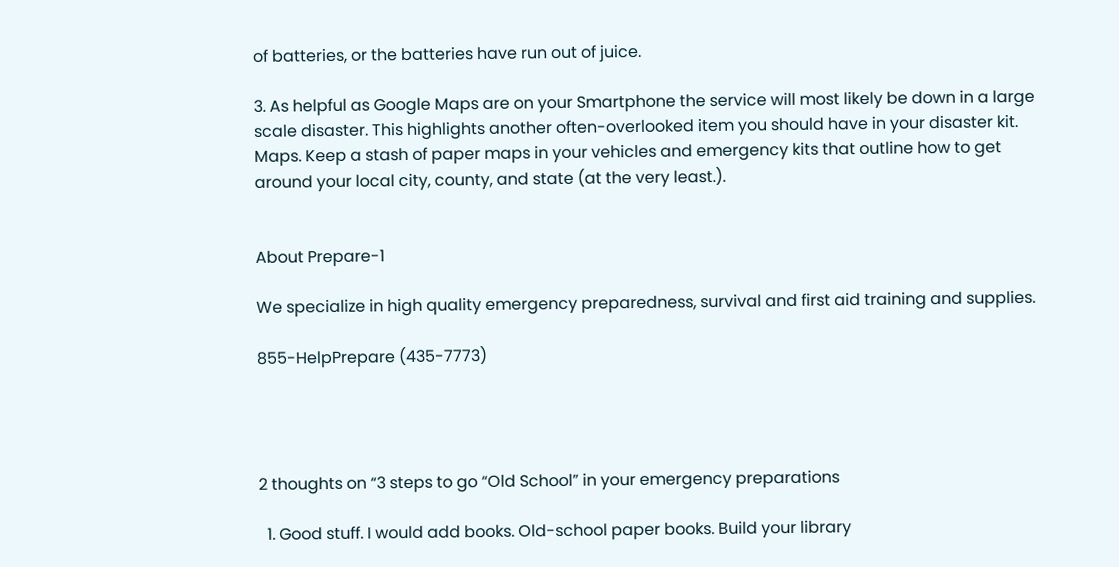of batteries, or the batteries have run out of juice.

3. As helpful as Google Maps are on your Smartphone the service will most likely be down in a large scale disaster. This highlights another often-overlooked item you should have in your disaster kit. Maps. Keep a stash of paper maps in your vehicles and emergency kits that outline how to get around your local city, county, and state (at the very least.).


About Prepare-1

We specialize in high quality emergency preparedness, survival and first aid training and supplies.

855-HelpPrepare (435-7773)




2 thoughts on “3 steps to go “Old School” in your emergency preparations

  1. Good stuff. I would add books. Old-school paper books. Build your library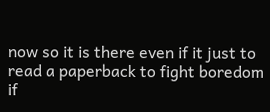now so it is there even if it just to read a paperback to fight boredom if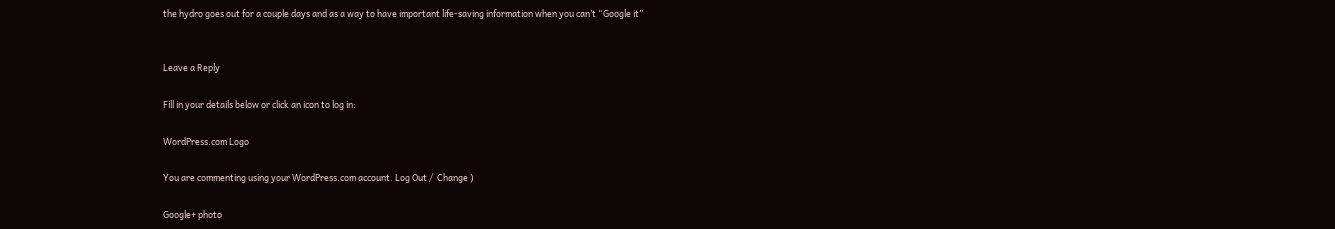the hydro goes out for a couple days and as a way to have important life-saving information when you can’t “Google it”


Leave a Reply

Fill in your details below or click an icon to log in:

WordPress.com Logo

You are commenting using your WordPress.com account. Log Out /  Change )

Google+ photo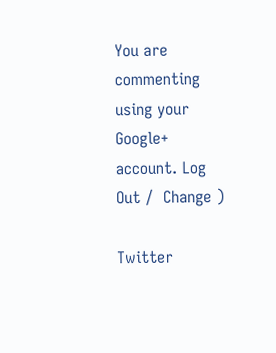You are commenting using your Google+ account. Log Out /  Change )

Twitter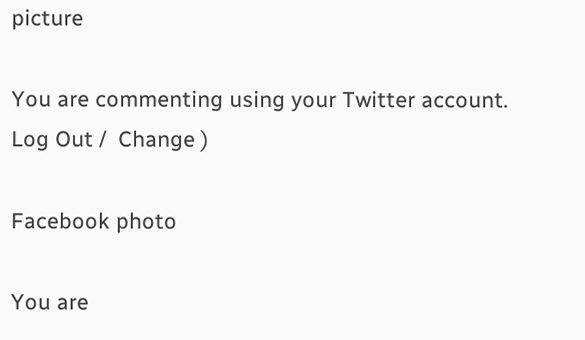picture

You are commenting using your Twitter account. Log Out /  Change )

Facebook photo

You are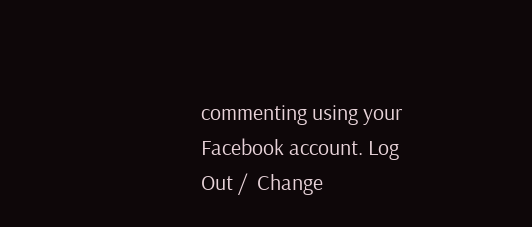commenting using your Facebook account. Log Out /  Change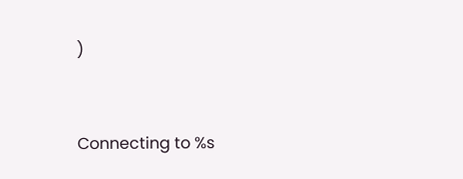)


Connecting to %s